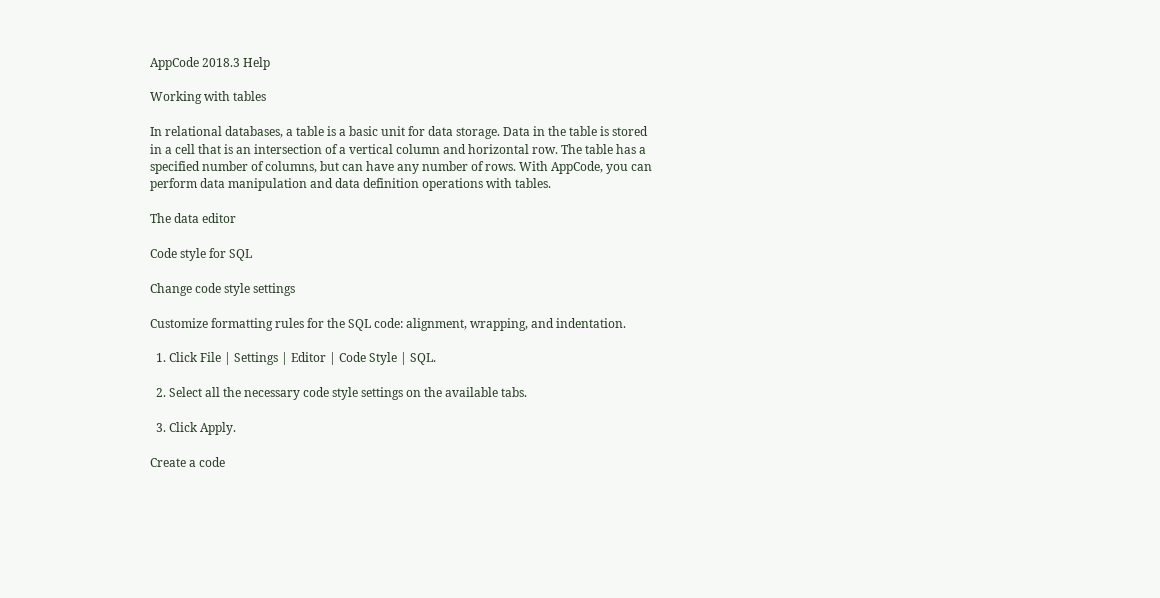AppCode 2018.3 Help

Working with tables

In relational databases, a table is a basic unit for data storage. Data in the table is stored in a cell that is an intersection of a vertical column and horizontal row. The table has a specified number of columns, but can have any number of rows. With AppCode, you can perform data manipulation and data definition operations with tables.

The data editor

Code style for SQL

Change code style settings

Customize formatting rules for the SQL code: alignment, wrapping, and indentation.

  1. Click File | Settings | Editor | Code Style | SQL.

  2. Select all the necessary code style settings on the available tabs.

  3. Click Apply.

Create a code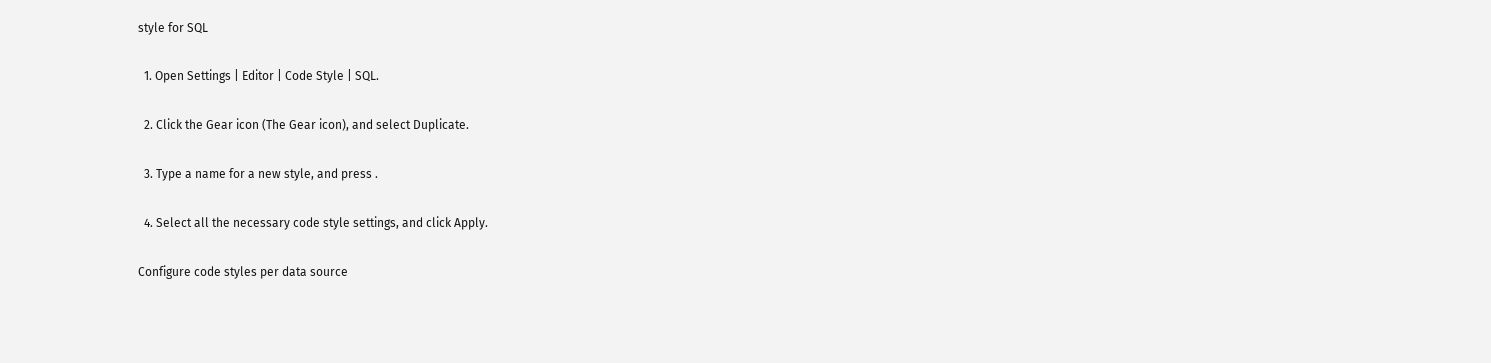style for SQL

  1. Open Settings | Editor | Code Style | SQL.

  2. Click the Gear icon (The Gear icon), and select Duplicate.

  3. Type a name for a new style, and press .

  4. Select all the necessary code style settings, and click Apply.

Configure code styles per data source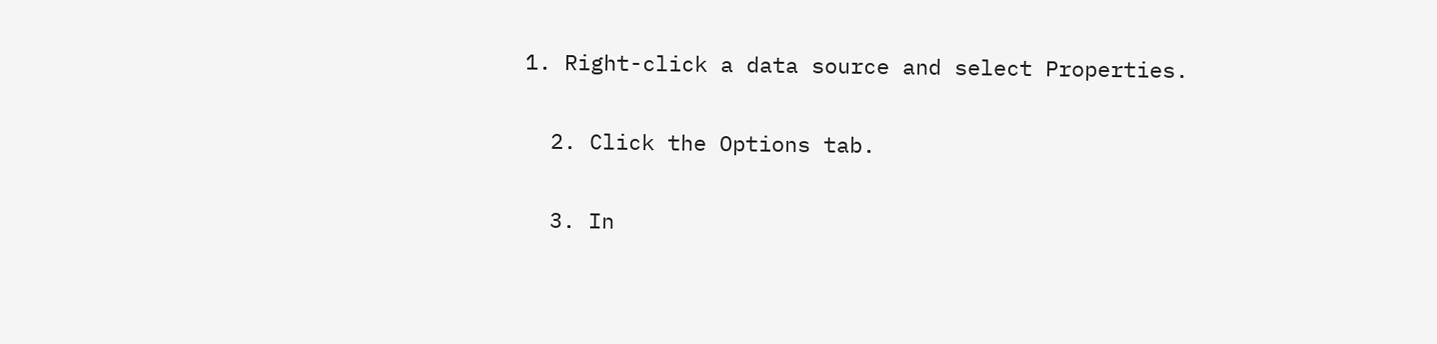1. Right-click a data source and select Properties.

  2. Click the Options tab.

  3. In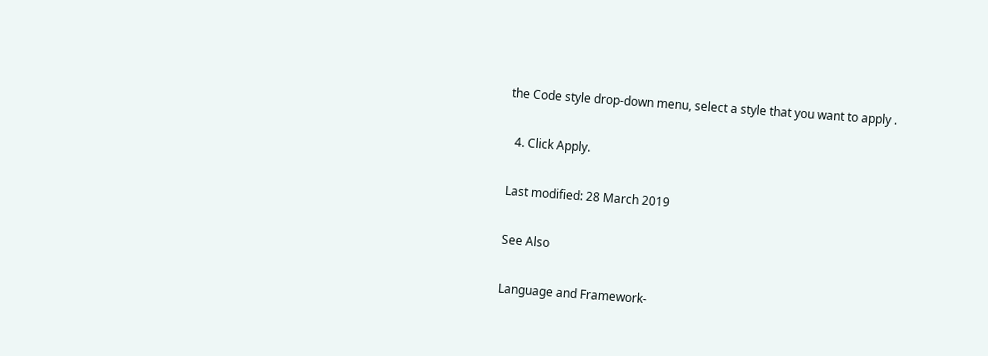the Code style drop-down menu, select a style that you want to apply .

  4. Click Apply.

Last modified: 28 March 2019

See Also

Language and Framework-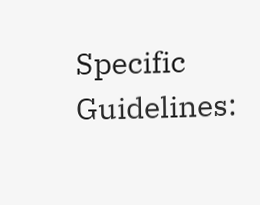Specific Guidelines: